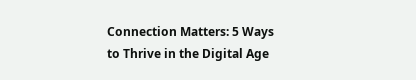Connection Matters: 5 Ways to Thrive in the Digital Age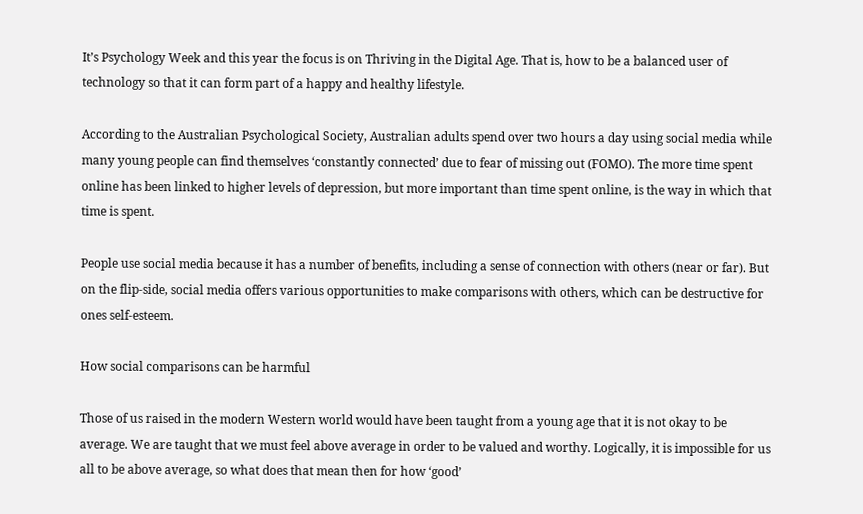It’s Psychology Week and this year the focus is on Thriving in the Digital Age. That is, how to be a balanced user of technology so that it can form part of a happy and healthy lifestyle.

According to the Australian Psychological Society, Australian adults spend over two hours a day using social media while many young people can find themselves ‘constantly connected’ due to fear of missing out (FOMO). The more time spent online has been linked to higher levels of depression, but more important than time spent online, is the way in which that time is spent.

People use social media because it has a number of benefits, including a sense of connection with others (near or far). But on the flip-side, social media offers various opportunities to make comparisons with others, which can be destructive for ones self-esteem.

How social comparisons can be harmful

Those of us raised in the modern Western world would have been taught from a young age that it is not okay to be average. We are taught that we must feel above average in order to be valued and worthy. Logically, it is impossible for us all to be above average, so what does that mean then for how ‘good’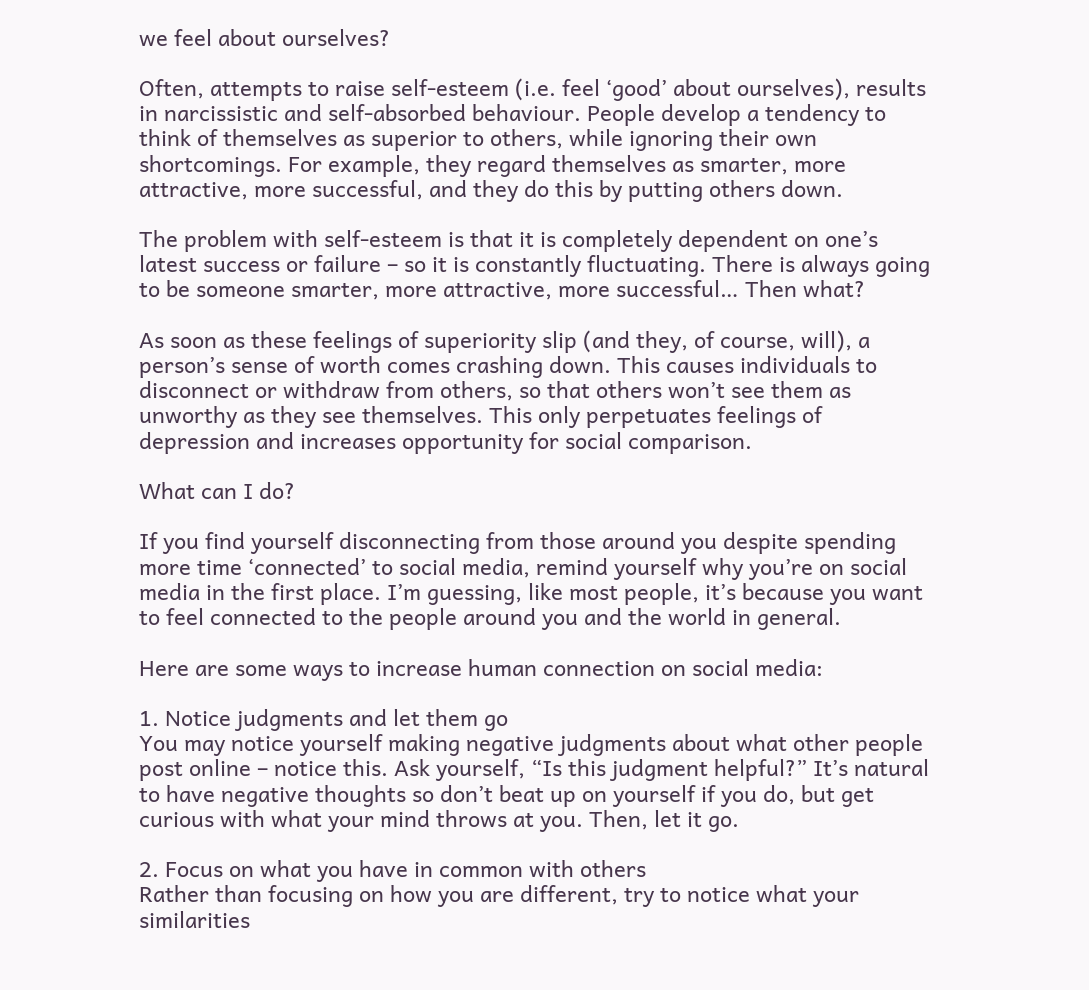we feel about ourselves?

Often, attempts to raise self-esteem (i.e. feel ‘good’ about ourselves), results in narcissistic and self-absorbed behaviour. People develop a tendency to think of themselves as superior to others, while ignoring their own shortcomings. For example, they regard themselves as smarter, more attractive, more successful, and they do this by putting others down.

The problem with self-esteem is that it is completely dependent on one’s latest success or failure – so it is constantly fluctuating. There is always going to be someone smarter, more attractive, more successful… Then what?

As soon as these feelings of superiority slip (and they, of course, will), a person’s sense of worth comes crashing down. This causes individuals to disconnect or withdraw from others, so that others won’t see them as unworthy as they see themselves. This only perpetuates feelings of depression and increases opportunity for social comparison.

What can I do?

If you find yourself disconnecting from those around you despite spending more time ‘connected’ to social media, remind yourself why you’re on social media in the first place. I’m guessing, like most people, it’s because you want to feel connected to the people around you and the world in general.

Here are some ways to increase human connection on social media:

1. Notice judgments and let them go
You may notice yourself making negative judgments about what other people post online – notice this. Ask yourself, “Is this judgment helpful?” It’s natural to have negative thoughts so don’t beat up on yourself if you do, but get curious with what your mind throws at you. Then, let it go.

2. Focus on what you have in common with others
Rather than focusing on how you are different, try to notice what your similarities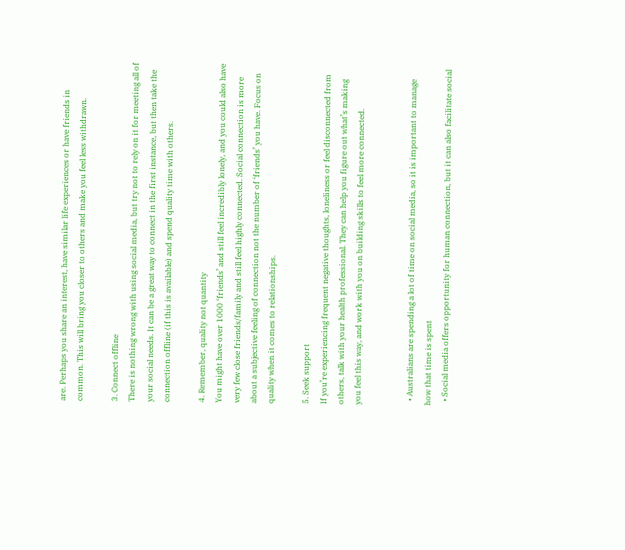are. Perhaps you share an interest, have similar life experiences or have friends in common. This will bring you closer to others and make you feel less withdrawn.

3. Connect offline
There is nothing wrong with using social media, but try not to rely on it for meeting all of your social needs. It can be a great way to connect in the first instance, but then take the connection offline (if this is available) and spend quality time with others.

4. Remember, quality not quantity
You might have over 1000 ‘friends’ and still feel incredibly lonely, and you could also have very few close friends/family and still feel highly connected. Social connection is more about a subjective feeling of connection not the number of ‘friends’ you have. Focus on quality when it comes to relationships.

5. Seek support
If you’re experiencing frequent negative thoughts, loneliness or feel disconnected from others, talk with your health professional. They can help you figure out what’s making you feel this way, and work with you on building skills to feel more connected.


  • Australians are spending a lot of time on social media, so it is important to manage how that time is spent
  • Social media offers opportunity for human connection, but it can also facilitate social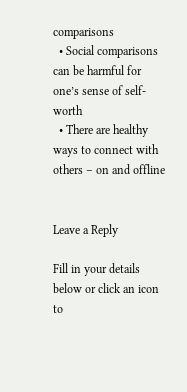comparisons
  • Social comparisons can be harmful for one’s sense of self-worth
  • There are healthy ways to connect with others – on and offline


Leave a Reply

Fill in your details below or click an icon to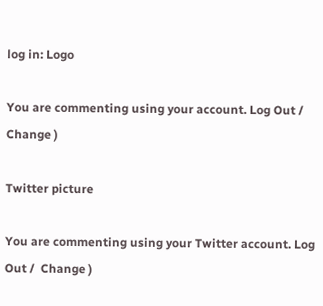log in: Logo

You are commenting using your account. Log Out /  Change )

Twitter picture

You are commenting using your Twitter account. Log Out /  Change )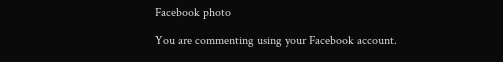Facebook photo

You are commenting using your Facebook account.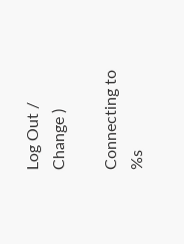Log Out /  Change )

Connecting to %s